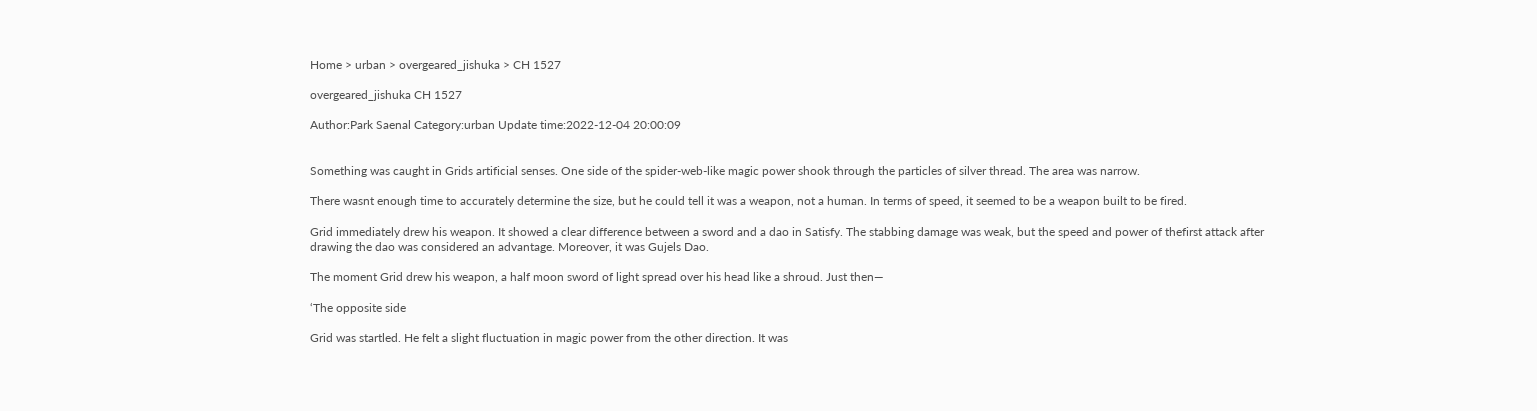Home > urban > overgeared_jishuka > CH 1527

overgeared_jishuka CH 1527

Author:Park Saenal Category:urban Update time:2022-12-04 20:00:09


Something was caught in Grids artificial senses. One side of the spider-web-like magic power shook through the particles of silver thread. The area was narrow.

There wasnt enough time to accurately determine the size, but he could tell it was a weapon, not a human. In terms of speed, it seemed to be a weapon built to be fired.

Grid immediately drew his weapon. It showed a clear difference between a sword and a dao in Satisfy. The stabbing damage was weak, but the speed and power of thefirst attack after drawing the dao was considered an advantage. Moreover, it was Gujels Dao.

The moment Grid drew his weapon, a half moon sword of light spread over his head like a shroud. Just then—

‘The opposite side

Grid was startled. He felt a slight fluctuation in magic power from the other direction. It was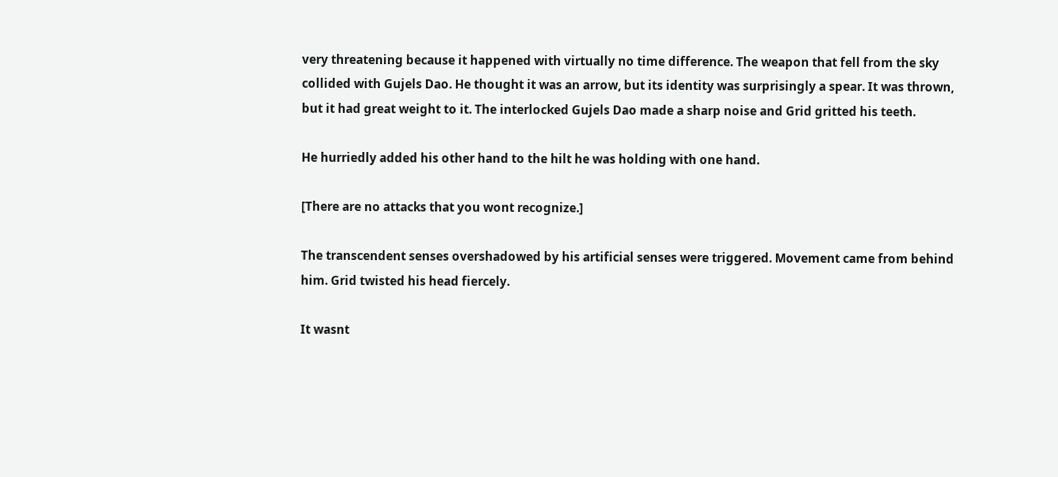very threatening because it happened with virtually no time difference. The weapon that fell from the sky collided with Gujels Dao. He thought it was an arrow, but its identity was surprisingly a spear. It was thrown, but it had great weight to it. The interlocked Gujels Dao made a sharp noise and Grid gritted his teeth.

He hurriedly added his other hand to the hilt he was holding with one hand.

[There are no attacks that you wont recognize.]

The transcendent senses overshadowed by his artificial senses were triggered. Movement came from behind him. Grid twisted his head fiercely.

It wasnt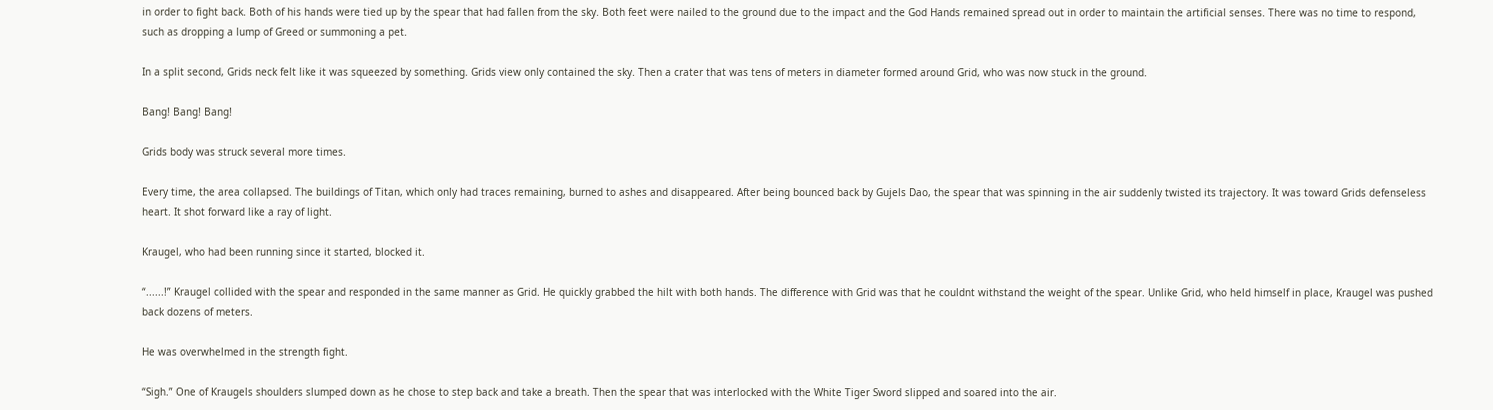in order to fight back. Both of his hands were tied up by the spear that had fallen from the sky. Both feet were nailed to the ground due to the impact and the God Hands remained spread out in order to maintain the artificial senses. There was no time to respond, such as dropping a lump of Greed or summoning a pet.

In a split second, Grids neck felt like it was squeezed by something. Grids view only contained the sky. Then a crater that was tens of meters in diameter formed around Grid, who was now stuck in the ground.

Bang! Bang! Bang!

Grids body was struck several more times.

Every time, the area collapsed. The buildings of Titan, which only had traces remaining, burned to ashes and disappeared. After being bounced back by Gujels Dao, the spear that was spinning in the air suddenly twisted its trajectory. It was toward Grids defenseless heart. It shot forward like a ray of light.

Kraugel, who had been running since it started, blocked it.

“......!” Kraugel collided with the spear and responded in the same manner as Grid. He quickly grabbed the hilt with both hands. The difference with Grid was that he couldnt withstand the weight of the spear. Unlike Grid, who held himself in place, Kraugel was pushed back dozens of meters.

He was overwhelmed in the strength fight.

“Sigh.” One of Kraugels shoulders slumped down as he chose to step back and take a breath. Then the spear that was interlocked with the White Tiger Sword slipped and soared into the air.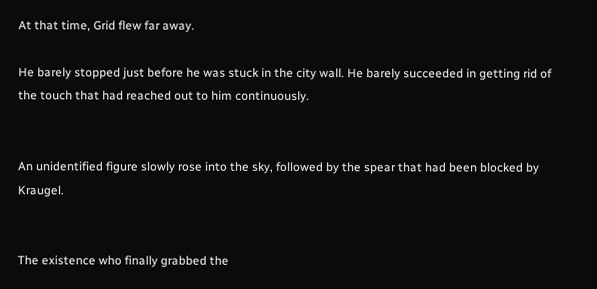At that time, Grid flew far away.

He barely stopped just before he was stuck in the city wall. He barely succeeded in getting rid of the touch that had reached out to him continuously.


An unidentified figure slowly rose into the sky, followed by the spear that had been blocked by Kraugel.


The existence who finally grabbed the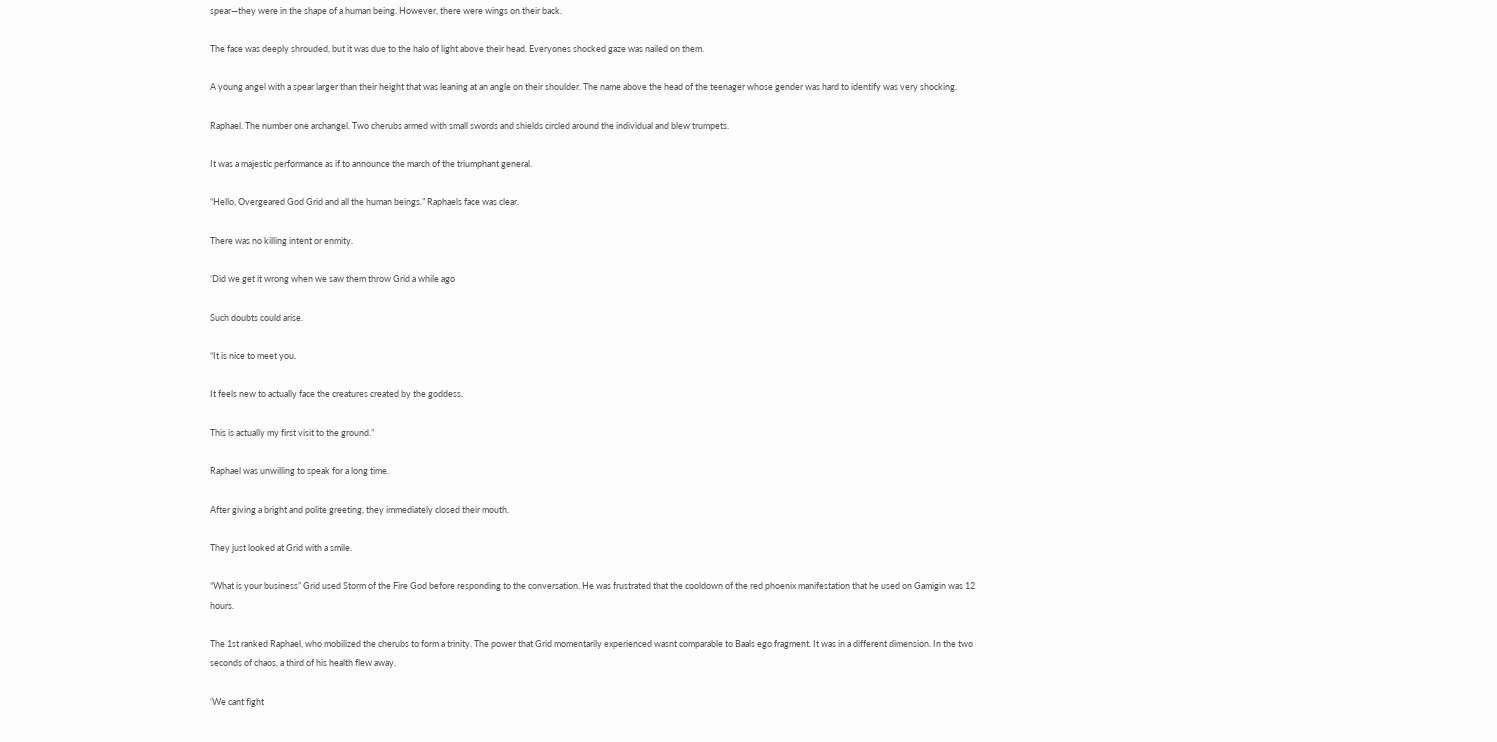spear—they were in the shape of a human being. However, there were wings on their back.

The face was deeply shrouded, but it was due to the halo of light above their head. Everyones shocked gaze was nailed on them.

A young angel with a spear larger than their height that was leaning at an angle on their shoulder. The name above the head of the teenager whose gender was hard to identify was very shocking.

Raphael. The number one archangel. Two cherubs armed with small swords and shields circled around the individual and blew trumpets.

It was a majestic performance as if to announce the march of the triumphant general.

“Hello, Overgeared God Grid and all the human beings.” Raphaels face was clear.

There was no killing intent or enmity.

‘Did we get it wrong when we saw them throw Grid a while ago

Such doubts could arise.

“It is nice to meet you.

It feels new to actually face the creatures created by the goddess.

This is actually my first visit to the ground.”

Raphael was unwilling to speak for a long time.

After giving a bright and polite greeting, they immediately closed their mouth.

They just looked at Grid with a smile.

“What is your business” Grid used Storm of the Fire God before responding to the conversation. He was frustrated that the cooldown of the red phoenix manifestation that he used on Gamigin was 12 hours.

The 1st ranked Raphael, who mobilized the cherubs to form a trinity. The power that Grid momentarily experienced wasnt comparable to Baals ego fragment. It was in a different dimension. In the two seconds of chaos, a third of his health flew away.

‘We cant fight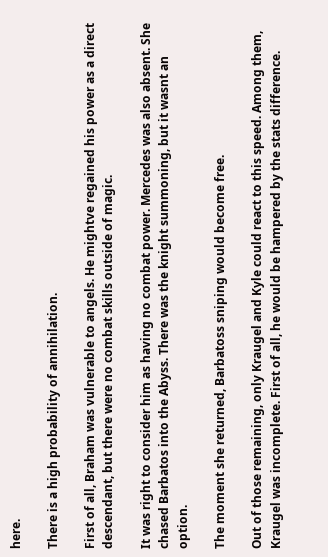here.

There is a high probability of annihilation.

First of all, Braham was vulnerable to angels. He mightve regained his power as a direct descendant, but there were no combat skills outside of magic.

It was right to consider him as having no combat power. Mercedes was also absent. She chased Barbatos into the Abyss. There was the knight summoning, but it wasnt an option.

The moment she returned, Barbatoss sniping would become free.

Out of those remaining, only Kraugel and Kyle could react to this speed. Among them, Kraugel was incomplete. First of all, he would be hampered by the stats difference.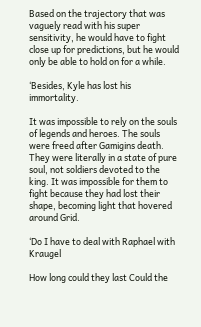Based on the trajectory that was vaguely read with his super sensitivity, he would have to fight close up for predictions, but he would only be able to hold on for a while.

‘Besides, Kyle has lost his immortality.

It was impossible to rely on the souls of legends and heroes. The souls were freed after Gamigins death. They were literally in a state of pure soul, not soldiers devoted to the king. It was impossible for them to fight because they had lost their shape, becoming light that hovered around Grid.

‘Do I have to deal with Raphael with Kraugel

How long could they last Could the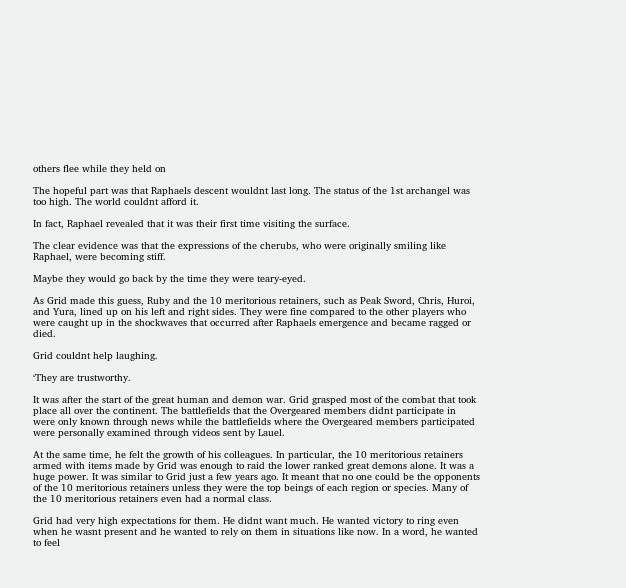others flee while they held on

The hopeful part was that Raphaels descent wouldnt last long. The status of the 1st archangel was too high. The world couldnt afford it.

In fact, Raphael revealed that it was their first time visiting the surface.

The clear evidence was that the expressions of the cherubs, who were originally smiling like Raphael, were becoming stiff.

Maybe they would go back by the time they were teary-eyed.

As Grid made this guess, Ruby and the 10 meritorious retainers, such as Peak Sword, Chris, Huroi, and Yura, lined up on his left and right sides. They were fine compared to the other players who were caught up in the shockwaves that occurred after Raphaels emergence and became ragged or died.

Grid couldnt help laughing.

‘They are trustworthy.

It was after the start of the great human and demon war. Grid grasped most of the combat that took place all over the continent. The battlefields that the Overgeared members didnt participate in were only known through news while the battlefields where the Overgeared members participated were personally examined through videos sent by Lauel.

At the same time, he felt the growth of his colleagues. In particular, the 10 meritorious retainers armed with items made by Grid was enough to raid the lower ranked great demons alone. It was a huge power. It was similar to Grid just a few years ago. It meant that no one could be the opponents of the 10 meritorious retainers unless they were the top beings of each region or species. Many of the 10 meritorious retainers even had a normal class.

Grid had very high expectations for them. He didnt want much. He wanted victory to ring even when he wasnt present and he wanted to rely on them in situations like now. In a word, he wanted to feel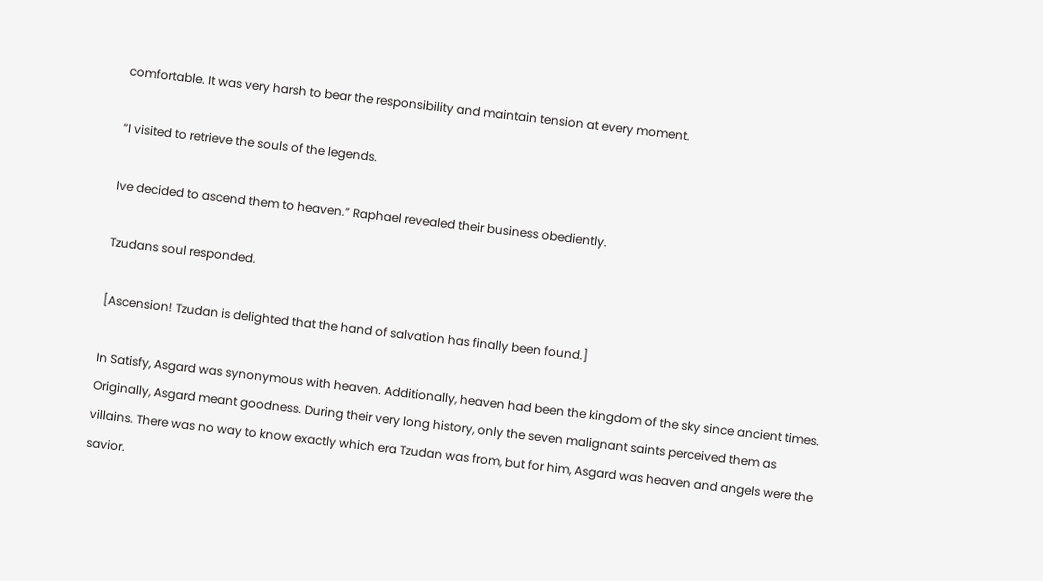comfortable. It was very harsh to bear the responsibility and maintain tension at every moment.

“I visited to retrieve the souls of the legends.

Ive decided to ascend them to heaven.” Raphael revealed their business obediently.

Tzudans soul responded.

[Ascension! Tzudan is delighted that the hand of salvation has finally been found.]

In Satisfy, Asgard was synonymous with heaven. Additionally, heaven had been the kingdom of the sky since ancient times. Originally, Asgard meant goodness. During their very long history, only the seven malignant saints perceived them as villains. There was no way to know exactly which era Tzudan was from, but for him, Asgard was heaven and angels were the savior.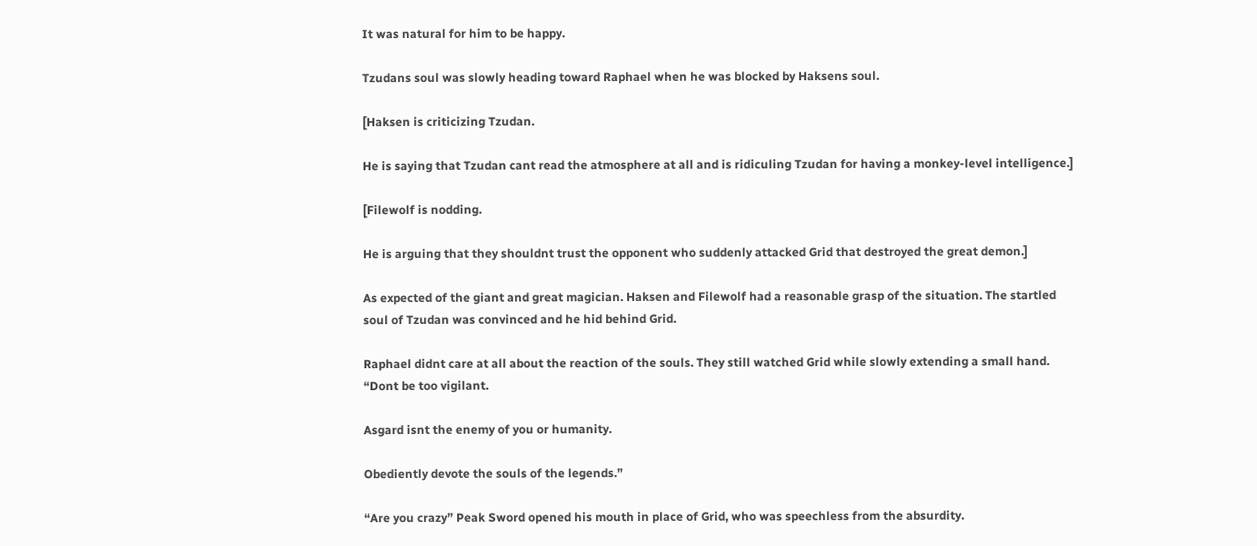It was natural for him to be happy.

Tzudans soul was slowly heading toward Raphael when he was blocked by Haksens soul.

[Haksen is criticizing Tzudan.

He is saying that Tzudan cant read the atmosphere at all and is ridiculing Tzudan for having a monkey-level intelligence.]

[Filewolf is nodding.

He is arguing that they shouldnt trust the opponent who suddenly attacked Grid that destroyed the great demon.]

As expected of the giant and great magician. Haksen and Filewolf had a reasonable grasp of the situation. The startled soul of Tzudan was convinced and he hid behind Grid.

Raphael didnt care at all about the reaction of the souls. They still watched Grid while slowly extending a small hand. “Dont be too vigilant.

Asgard isnt the enemy of you or humanity.

Obediently devote the souls of the legends.”

“Are you crazy” Peak Sword opened his mouth in place of Grid, who was speechless from the absurdity.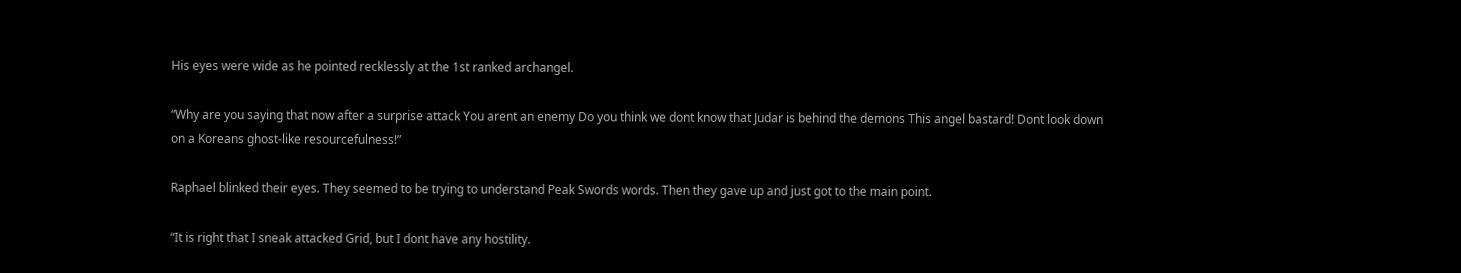His eyes were wide as he pointed recklessly at the 1st ranked archangel.

“Why are you saying that now after a surprise attack You arent an enemy Do you think we dont know that Judar is behind the demons This angel bastard! Dont look down on a Koreans ghost-like resourcefulness!”

Raphael blinked their eyes. They seemed to be trying to understand Peak Swords words. Then they gave up and just got to the main point.

“It is right that I sneak attacked Grid, but I dont have any hostility.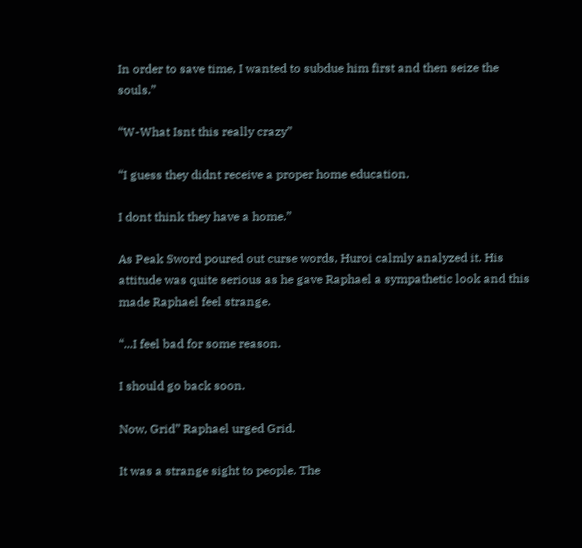In order to save time, I wanted to subdue him first and then seize the souls.”

“W-What Isnt this really crazy”

“I guess they didnt receive a proper home education.

I dont think they have a home.”

As Peak Sword poured out curse words, Huroi calmly analyzed it. His attitude was quite serious as he gave Raphael a sympathetic look and this made Raphael feel strange.

“...I feel bad for some reason.

I should go back soon.

Now, Grid” Raphael urged Grid.

It was a strange sight to people. The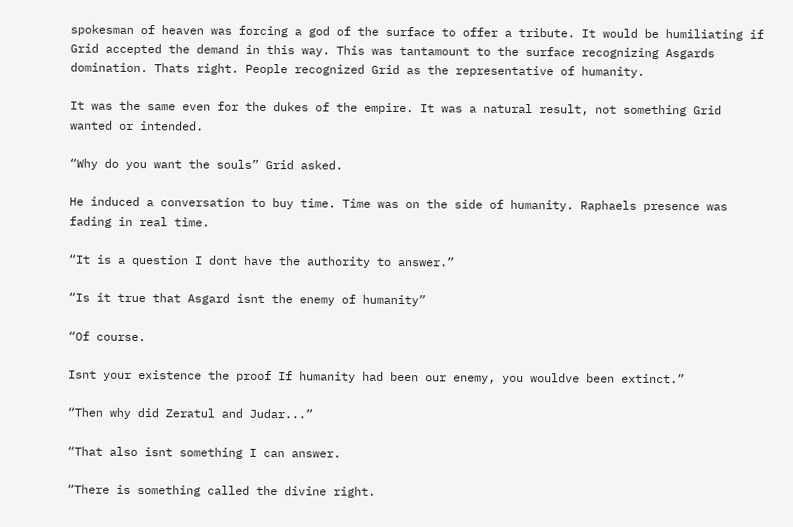spokesman of heaven was forcing a god of the surface to offer a tribute. It would be humiliating if Grid accepted the demand in this way. This was tantamount to the surface recognizing Asgards domination. Thats right. People recognized Grid as the representative of humanity.

It was the same even for the dukes of the empire. It was a natural result, not something Grid wanted or intended.

“Why do you want the souls” Grid asked.

He induced a conversation to buy time. Time was on the side of humanity. Raphaels presence was fading in real time.

“It is a question I dont have the authority to answer.”

“Is it true that Asgard isnt the enemy of humanity”

“Of course.

Isnt your existence the proof If humanity had been our enemy, you wouldve been extinct.”

“Then why did Zeratul and Judar...”

“That also isnt something I can answer.

“There is something called the divine right.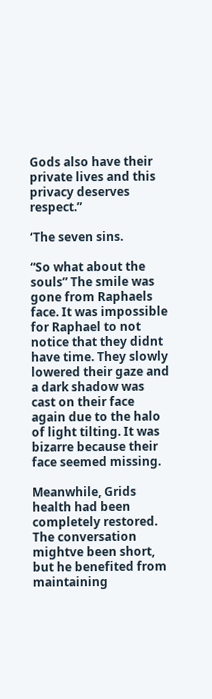Gods also have their private lives and this privacy deserves respect.”

‘The seven sins.

“So what about the souls” The smile was gone from Raphaels face. It was impossible for Raphael to not notice that they didnt have time. They slowly lowered their gaze and a dark shadow was cast on their face again due to the halo of light tilting. It was bizarre because their face seemed missing.

Meanwhile, Grids health had been completely restored. The conversation mightve been short, but he benefited from maintaining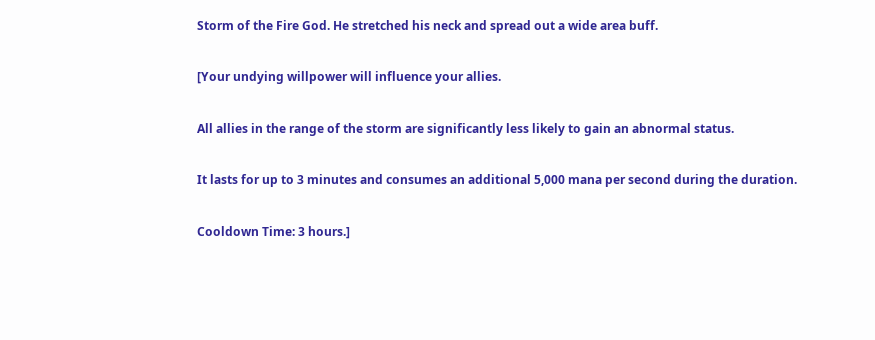Storm of the Fire God. He stretched his neck and spread out a wide area buff.

[Your undying willpower will influence your allies.

All allies in the range of the storm are significantly less likely to gain an abnormal status.

It lasts for up to 3 minutes and consumes an additional 5,000 mana per second during the duration.

Cooldown Time: 3 hours.]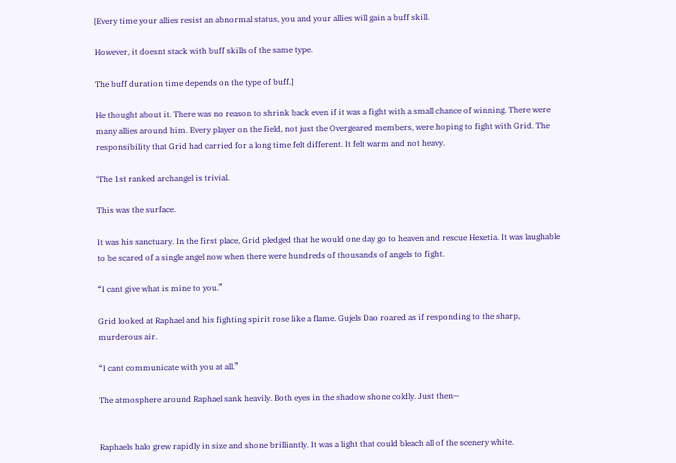[Every time your allies resist an abnormal status, you and your allies will gain a buff skill.

However, it doesnt stack with buff skills of the same type.

The buff duration time depends on the type of buff.]

He thought about it. There was no reason to shrink back even if it was a fight with a small chance of winning. There were many allies around him. Every player on the field, not just the Overgeared members, were hoping to fight with Grid. The responsibility that Grid had carried for a long time felt different. It felt warm and not heavy.

‘The 1st ranked archangel is trivial.

This was the surface.

It was his sanctuary. In the first place, Grid pledged that he would one day go to heaven and rescue Hexetia. It was laughable to be scared of a single angel now when there were hundreds of thousands of angels to fight.

“I cant give what is mine to you.”

Grid looked at Raphael and his fighting spirit rose like a flame. Gujels Dao roared as if responding to the sharp, murderous air.

“I cant communicate with you at all.”

The atmosphere around Raphael sank heavily. Both eyes in the shadow shone coldly. Just then—


Raphaels halo grew rapidly in size and shone brilliantly. It was a light that could bleach all of the scenery white.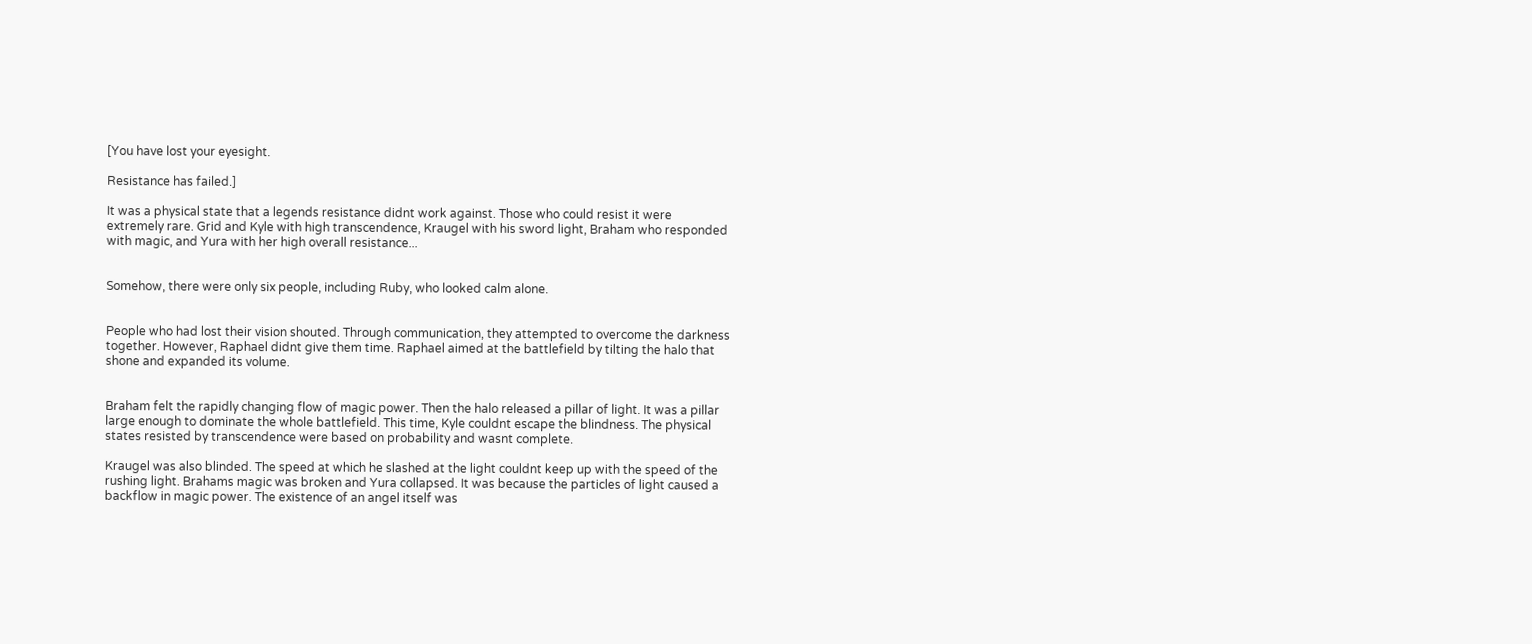[You have lost your eyesight.

Resistance has failed.]

It was a physical state that a legends resistance didnt work against. Those who could resist it were extremely rare. Grid and Kyle with high transcendence, Kraugel with his sword light, Braham who responded with magic, and Yura with her high overall resistance...


Somehow, there were only six people, including Ruby, who looked calm alone.


People who had lost their vision shouted. Through communication, they attempted to overcome the darkness together. However, Raphael didnt give them time. Raphael aimed at the battlefield by tilting the halo that shone and expanded its volume.


Braham felt the rapidly changing flow of magic power. Then the halo released a pillar of light. It was a pillar large enough to dominate the whole battlefield. This time, Kyle couldnt escape the blindness. The physical states resisted by transcendence were based on probability and wasnt complete.

Kraugel was also blinded. The speed at which he slashed at the light couldnt keep up with the speed of the rushing light. Brahams magic was broken and Yura collapsed. It was because the particles of light caused a backflow in magic power. The existence of an angel itself was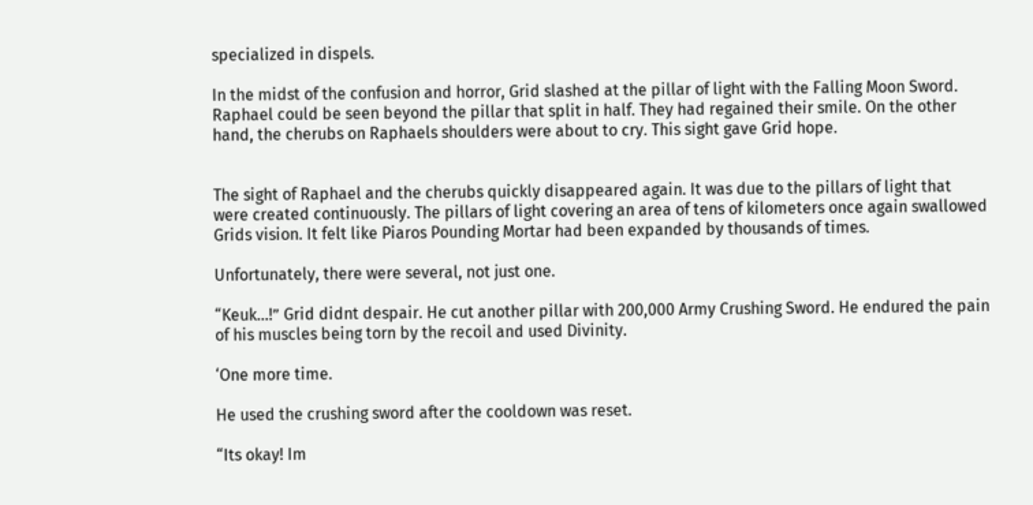specialized in dispels.

In the midst of the confusion and horror, Grid slashed at the pillar of light with the Falling Moon Sword. Raphael could be seen beyond the pillar that split in half. They had regained their smile. On the other hand, the cherubs on Raphaels shoulders were about to cry. This sight gave Grid hope.


The sight of Raphael and the cherubs quickly disappeared again. It was due to the pillars of light that were created continuously. The pillars of light covering an area of tens of kilometers once again swallowed Grids vision. It felt like Piaros Pounding Mortar had been expanded by thousands of times.

Unfortunately, there were several, not just one.

“Keuk...!” Grid didnt despair. He cut another pillar with 200,000 Army Crushing Sword. He endured the pain of his muscles being torn by the recoil and used Divinity.

‘One more time.

He used the crushing sword after the cooldown was reset.

“Its okay! Im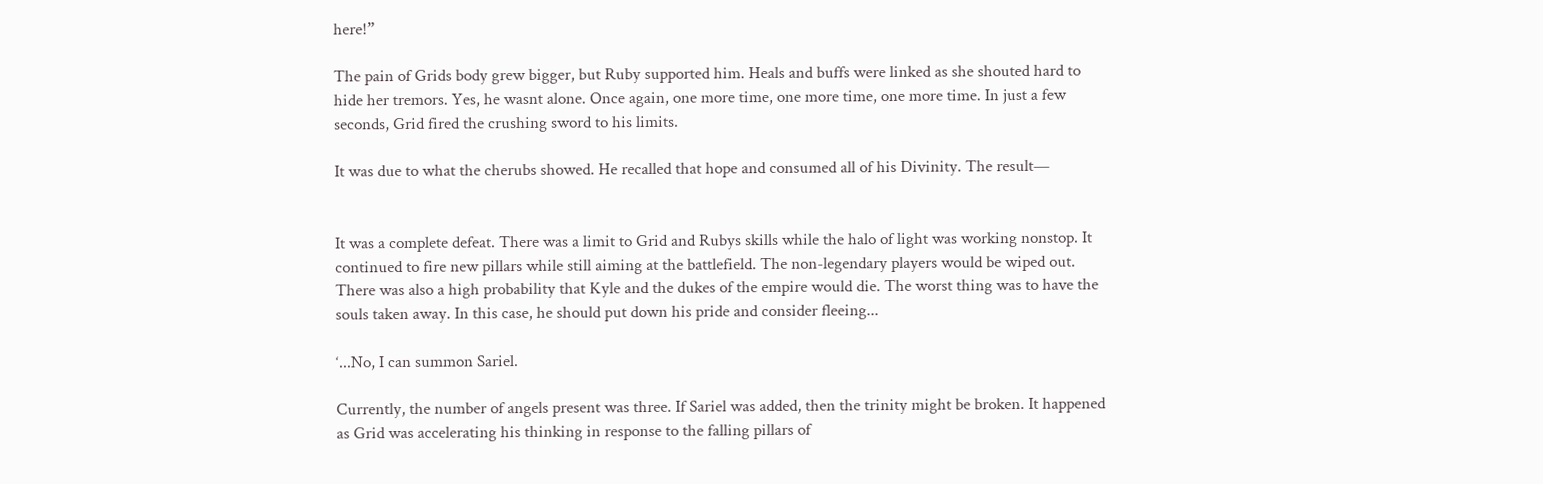here!”

The pain of Grids body grew bigger, but Ruby supported him. Heals and buffs were linked as she shouted hard to hide her tremors. Yes, he wasnt alone. Once again, one more time, one more time, one more time. In just a few seconds, Grid fired the crushing sword to his limits.

It was due to what the cherubs showed. He recalled that hope and consumed all of his Divinity. The result—


It was a complete defeat. There was a limit to Grid and Rubys skills while the halo of light was working nonstop. It continued to fire new pillars while still aiming at the battlefield. The non-legendary players would be wiped out. There was also a high probability that Kyle and the dukes of the empire would die. The worst thing was to have the souls taken away. In this case, he should put down his pride and consider fleeing...

‘...No, I can summon Sariel.

Currently, the number of angels present was three. If Sariel was added, then the trinity might be broken. It happened as Grid was accelerating his thinking in response to the falling pillars of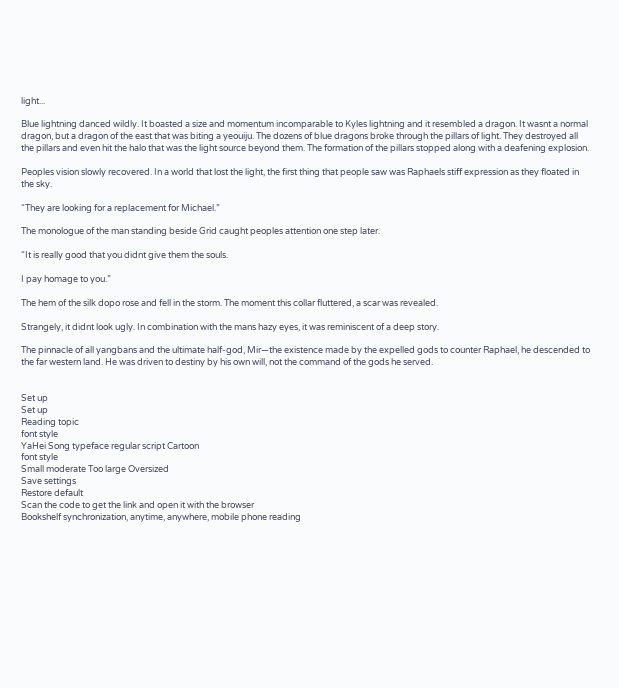light...

Blue lightning danced wildly. It boasted a size and momentum incomparable to Kyles lightning and it resembled a dragon. It wasnt a normal dragon, but a dragon of the east that was biting a yeouiju. The dozens of blue dragons broke through the pillars of light. They destroyed all the pillars and even hit the halo that was the light source beyond them. The formation of the pillars stopped along with a deafening explosion.

Peoples vision slowly recovered. In a world that lost the light, the first thing that people saw was Raphaels stiff expression as they floated in the sky.

“They are looking for a replacement for Michael.”

The monologue of the man standing beside Grid caught peoples attention one step later.

“It is really good that you didnt give them the souls.

I pay homage to you.”

The hem of the silk dopo rose and fell in the storm. The moment this collar fluttered, a scar was revealed.

Strangely, it didnt look ugly. In combination with the mans hazy eyes, it was reminiscent of a deep story.

The pinnacle of all yangbans and the ultimate half-god, Mir—the existence made by the expelled gods to counter Raphael, he descended to the far western land. He was driven to destiny by his own will, not the command of the gods he served.


Set up
Set up
Reading topic
font style
YaHei Song typeface regular script Cartoon
font style
Small moderate Too large Oversized
Save settings
Restore default
Scan the code to get the link and open it with the browser
Bookshelf synchronization, anytime, anywhere, mobile phone reading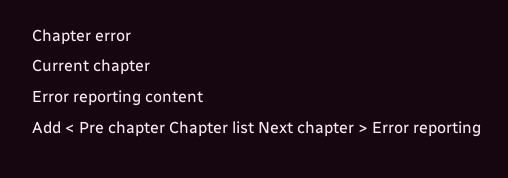Chapter error
Current chapter
Error reporting content
Add < Pre chapter Chapter list Next chapter > Error reporting